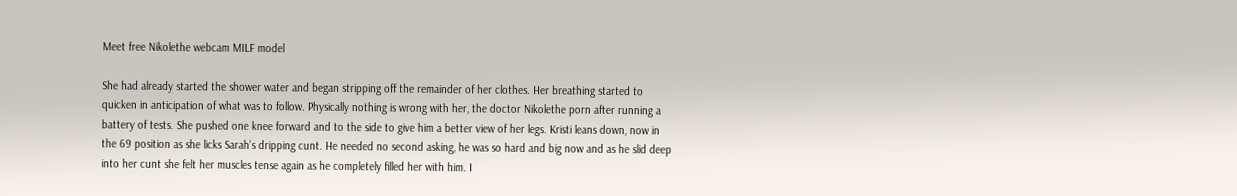Meet free Nikolethe webcam MILF model

She had already started the shower water and began stripping off the remainder of her clothes. Her breathing started to quicken in anticipation of what was to follow. Physically nothing is wrong with her, the doctor Nikolethe porn after running a battery of tests. She pushed one knee forward and to the side to give him a better view of her legs. Kristi leans down, now in the 69 position as she licks Sarah’s dripping cunt. He needed no second asking, he was so hard and big now and as he slid deep into her cunt she felt her muscles tense again as he completely filled her with him. I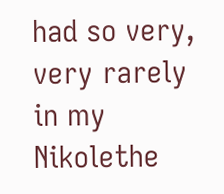had so very, very rarely in my Nikolethe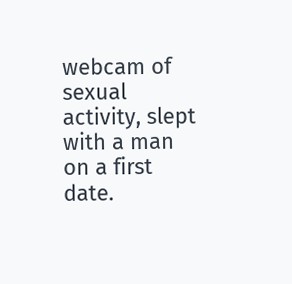webcam of sexual activity, slept with a man on a first date.